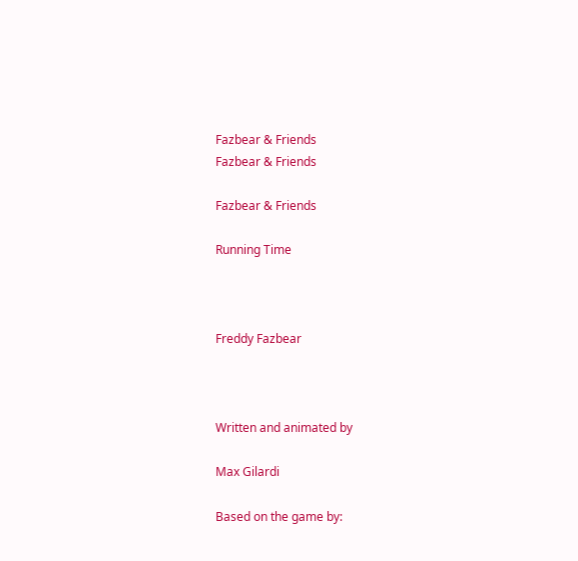Fazbear & Friends
Fazbear & Friends

Fazbear & Friends

Running Time



Freddy Fazbear



Written and animated by

Max Gilardi

Based on the game by: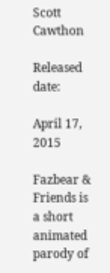Scott Cawthon

Released date:

April 17, 2015

Fazbear & Friends is a short animated parody of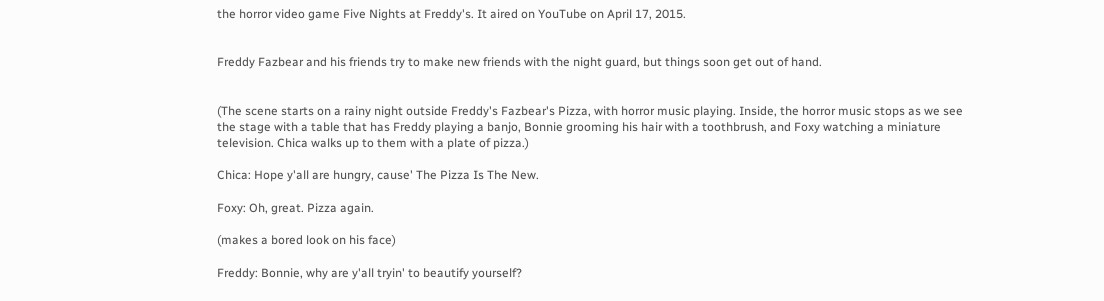the horror video game Five Nights at Freddy's. It aired on YouTube on April 17, 2015.


Freddy Fazbear and his friends try to make new friends with the night guard, but things soon get out of hand.


(The scene starts on a rainy night outside Freddy's Fazbear's Pizza, with horror music playing. Inside, the horror music stops as we see the stage with a table that has Freddy playing a banjo, Bonnie grooming his hair with a toothbrush, and Foxy watching a miniature television. Chica walks up to them with a plate of pizza.)

Chica: Hope y'all are hungry, cause' The Pizza Is The New.

Foxy: Oh, great. Pizza again.

(makes a bored look on his face)

Freddy: Bonnie, why are y'all tryin' to beautify yourself?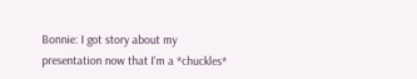Bonnie: I got story about my presentation now that I'm a *chuckles*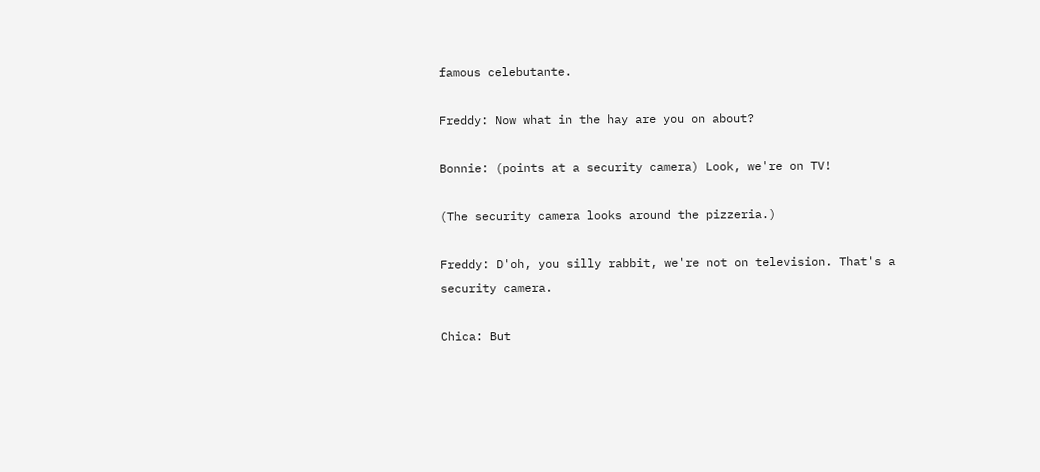famous celebutante.

Freddy: Now what in the hay are you on about?

Bonnie: (points at a security camera) Look, we're on TV!

(The security camera looks around the pizzeria.)

Freddy: D'oh, you silly rabbit, we're not on television. That's a security camera.

Chica: But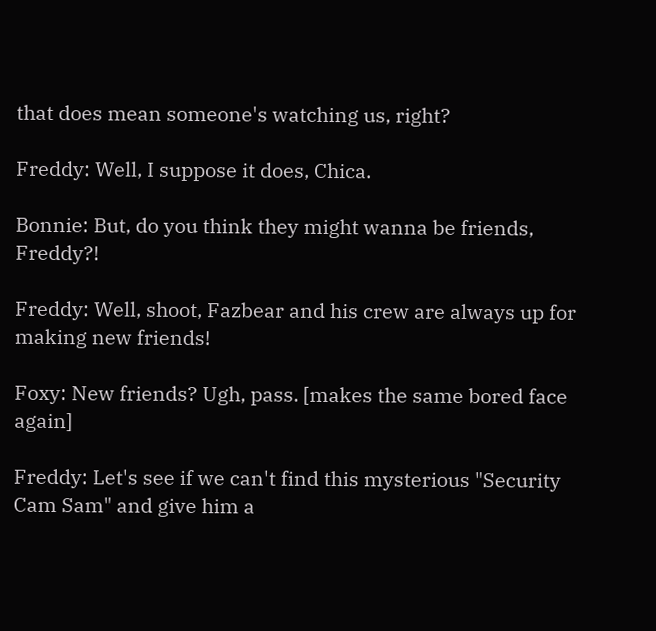that does mean someone's watching us, right?

Freddy: Well, I suppose it does, Chica.

Bonnie: But, do you think they might wanna be friends, Freddy?!

Freddy: Well, shoot, Fazbear and his crew are always up for making new friends!

Foxy: New friends? Ugh, pass. [makes the same bored face again]

Freddy: Let's see if we can't find this mysterious "Security Cam Sam" and give him a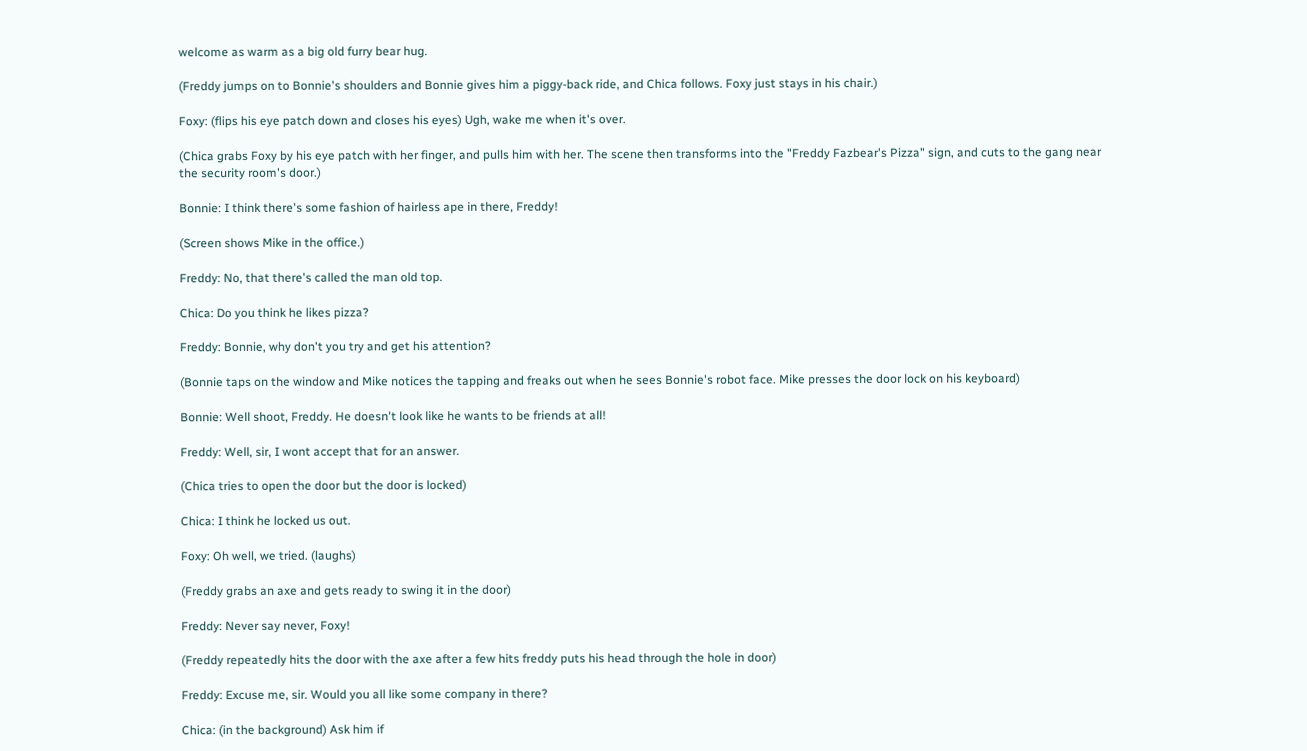welcome as warm as a big old furry bear hug.

(Freddy jumps on to Bonnie's shoulders and Bonnie gives him a piggy-back ride, and Chica follows. Foxy just stays in his chair.)

Foxy: (flips his eye patch down and closes his eyes) Ugh, wake me when it's over.

(Chica grabs Foxy by his eye patch with her finger, and pulls him with her. The scene then transforms into the "Freddy Fazbear's Pizza" sign, and cuts to the gang near the security room's door.)

Bonnie: I think there's some fashion of hairless ape in there, Freddy!

(Screen shows Mike in the office.)

Freddy: No, that there's called the man old top.

Chica: Do you think he likes pizza?

Freddy: Bonnie, why don't you try and get his attention?

(Bonnie taps on the window and Mike notices the tapping and freaks out when he sees Bonnie's robot face. Mike presses the door lock on his keyboard)

Bonnie: Well shoot, Freddy. He doesn't look like he wants to be friends at all!

Freddy: Well, sir, I wont accept that for an answer.

(Chica tries to open the door but the door is locked)

Chica: I think he locked us out.

Foxy: Oh well, we tried. (laughs)

(Freddy grabs an axe and gets ready to swing it in the door)

Freddy: Never say never, Foxy!

(Freddy repeatedly hits the door with the axe after a few hits freddy puts his head through the hole in door)

Freddy: Excuse me, sir. Would you all like some company in there?

Chica: (in the background) Ask him if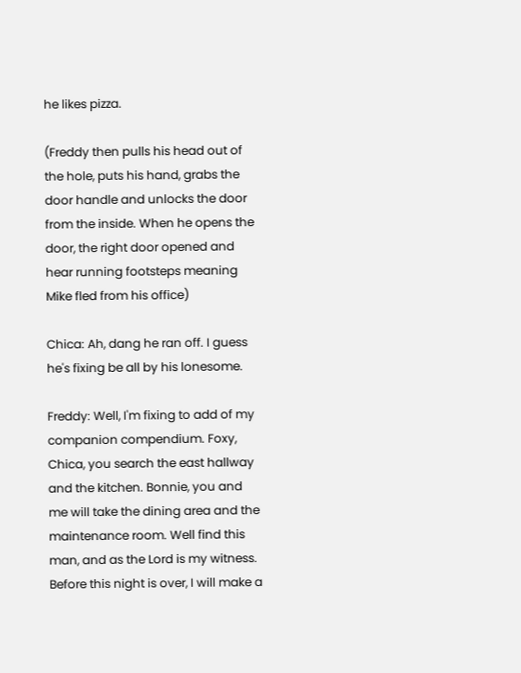he likes pizza.

(Freddy then pulls his head out of the hole, puts his hand, grabs the door handle and unlocks the door from the inside. When he opens the door, the right door opened and hear running footsteps meaning Mike fled from his office)

Chica: Ah, dang he ran off. I guess he's fixing be all by his lonesome.

Freddy: Well, I'm fixing to add of my companion compendium. Foxy, Chica, you search the east hallway and the kitchen. Bonnie, you and me will take the dining area and the maintenance room. Well find this man, and as the Lord is my witness. Before this night is over, I will make a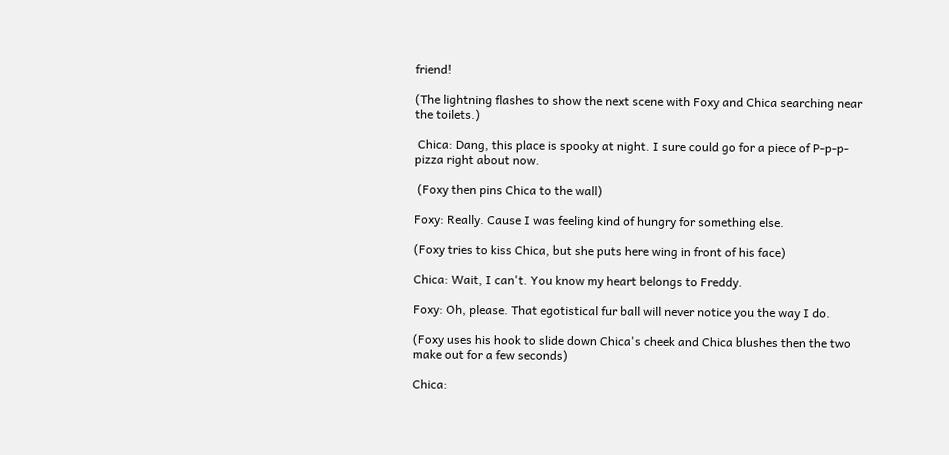friend!

(The lightning flashes to show the next scene with Foxy and Chica searching near the toilets.)

 Chica: Dang, this place is spooky at night. I sure could go for a piece of P-p-p-pizza right about now.

 (Foxy then pins Chica to the wall)

Foxy: Really. Cause I was feeling kind of hungry for something else.

(Foxy tries to kiss Chica, but she puts here wing in front of his face)

Chica: Wait, I can't. You know my heart belongs to Freddy.

Foxy: Oh, please. That egotistical fur ball will never notice you the way I do.

(Foxy uses his hook to slide down Chica's cheek and Chica blushes then the two make out for a few seconds)

Chica: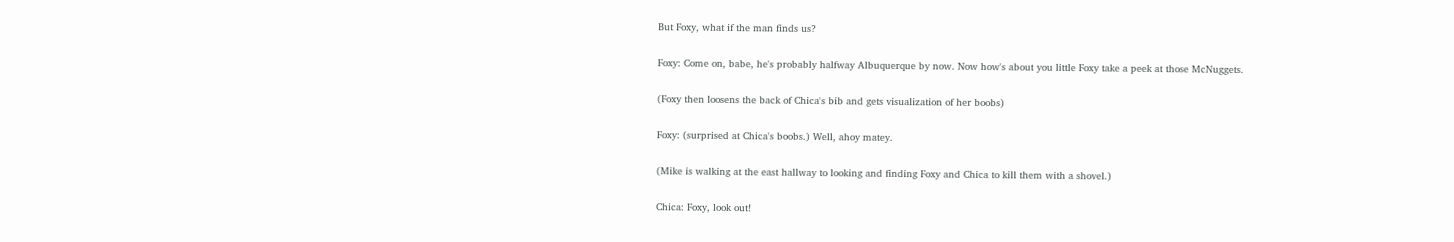But Foxy, what if the man finds us?

Foxy: Come on, babe, he's probably halfway Albuquerque by now. Now how's about you little Foxy take a peek at those McNuggets.

(Foxy then loosens the back of Chica's bib and gets visualization of her boobs)

Foxy: (surprised at Chica's boobs.) Well, ahoy matey.

(Mike is walking at the east hallway to looking and finding Foxy and Chica to kill them with a shovel.)

Chica: Foxy, look out!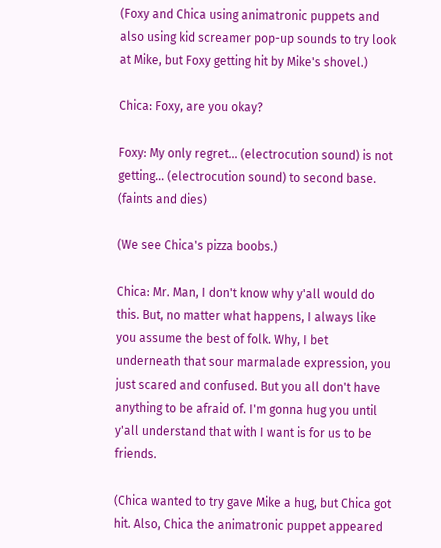(Foxy and Chica using animatronic puppets and also using kid screamer pop-up sounds to try look at Mike, but Foxy getting hit by Mike's shovel.)

Chica: Foxy, are you okay?

Foxy: My only regret... (electrocution sound) is not getting... (electrocution sound) to second base. (faints and dies)

(We see Chica's pizza boobs.)

Chica: Mr. Man, I don't know why y'all would do this. But, no matter what happens, I always like you assume the best of folk. Why, I bet underneath that sour marmalade expression, you just scared and confused. But you all don't have anything to be afraid of. I'm gonna hug you until y'all understand that with I want is for us to be friends.

(Chica wanted to try gave Mike a hug, but Chica got hit. Also, Chica the animatronic puppet appeared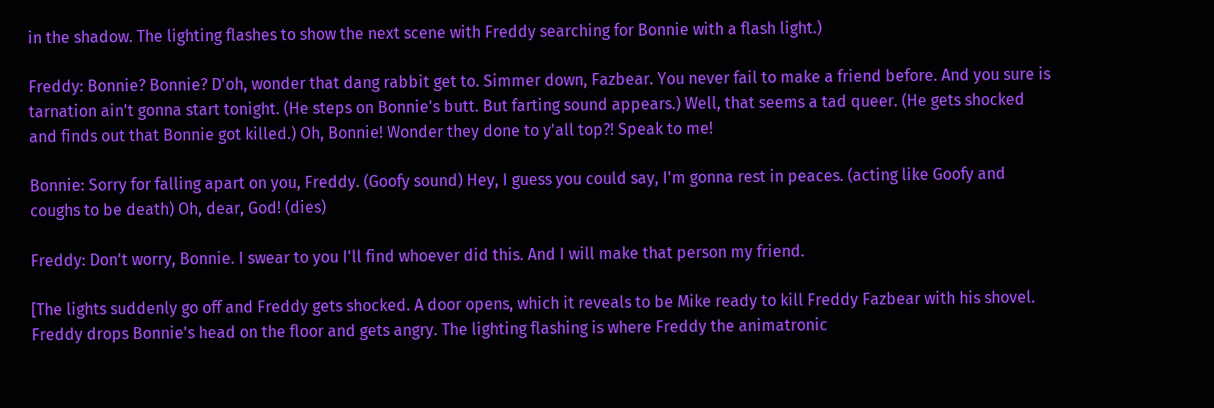in the shadow. The lighting flashes to show the next scene with Freddy searching for Bonnie with a flash light.)

Freddy: Bonnie? Bonnie? D'oh, wonder that dang rabbit get to. Simmer down, Fazbear. You never fail to make a friend before. And you sure is tarnation ain't gonna start tonight. (He steps on Bonnie's butt. But farting sound appears.) Well, that seems a tad queer. (He gets shocked and finds out that Bonnie got killed.) Oh, Bonnie! Wonder they done to y'all top?! Speak to me!

Bonnie: Sorry for falling apart on you, Freddy. (Goofy sound) Hey, I guess you could say, I'm gonna rest in peaces. (acting like Goofy and coughs to be death) Oh, dear, God! (dies)

Freddy: Don't worry, Bonnie. I swear to you I'll find whoever did this. And I will make that person my friend.

[The lights suddenly go off and Freddy gets shocked. A door opens, which it reveals to be Mike ready to kill Freddy Fazbear with his shovel. Freddy drops Bonnie's head on the floor and gets angry. The lighting flashing is where Freddy the animatronic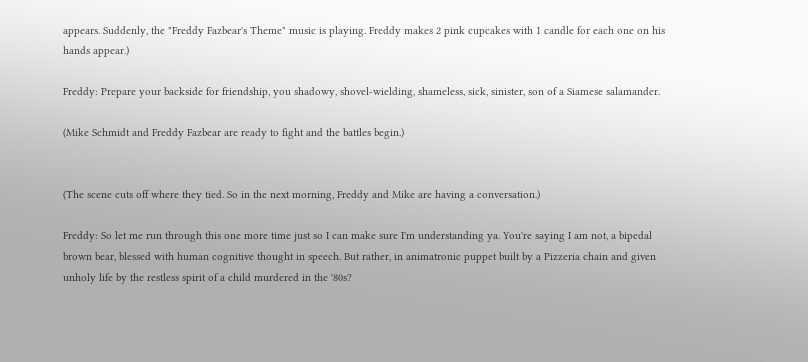appears. Suddenly, the "Freddy Fazbear's Theme" music is playing. Freddy makes 2 pink cupcakes with 1 candle for each one on his hands appear.)

Freddy: Prepare your backside for friendship, you shadowy, shovel-wielding, shameless, sick, sinister, son of a Siamese salamander.

(Mike Schmidt and Freddy Fazbear are ready to fight and the battles begin.)


(The scene cuts off where they tied. So in the next morning, Freddy and Mike are having a conversation.)

Freddy: So let me run through this one more time just so I can make sure I'm understanding ya. You're saying I am not, a bipedal brown bear, blessed with human cognitive thought in speech. But rather, in animatronic puppet built by a Pizzeria chain and given unholy life by the restless spirit of a child murdered in the '80s?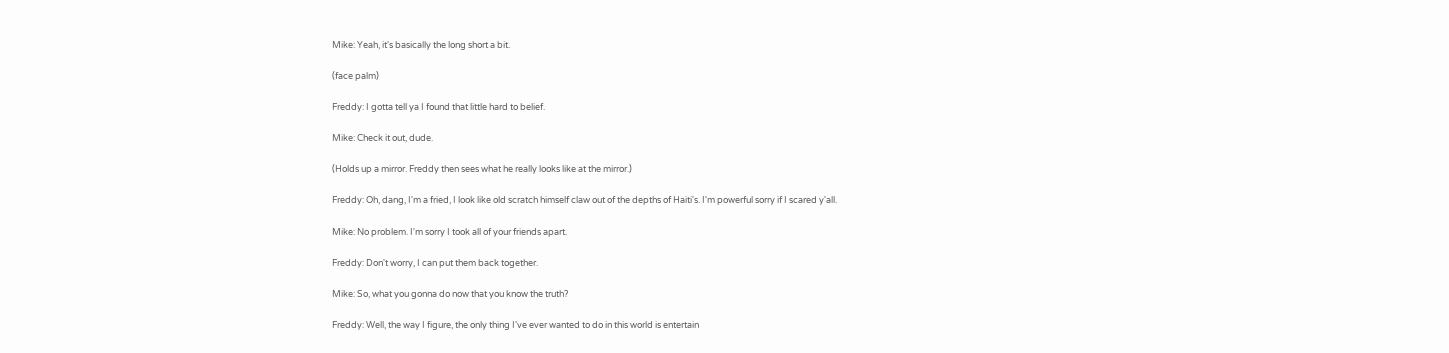Mike: Yeah, it's basically the long short a bit.

(face palm)

Freddy: I gotta tell ya I found that little hard to belief.

Mike: Check it out, dude.

(Holds up a mirror. Freddy then sees what he really looks like at the mirror.)

Freddy: Oh, dang, I'm a fried, I look like old scratch himself claw out of the depths of Haiti's. I'm powerful sorry if I scared y'all.

Mike: No problem. I'm sorry I took all of your friends apart.

Freddy: Don't worry, I can put them back together.

Mike: So, what you gonna do now that you know the truth?

Freddy: Well, the way I figure, the only thing I've ever wanted to do in this world is entertain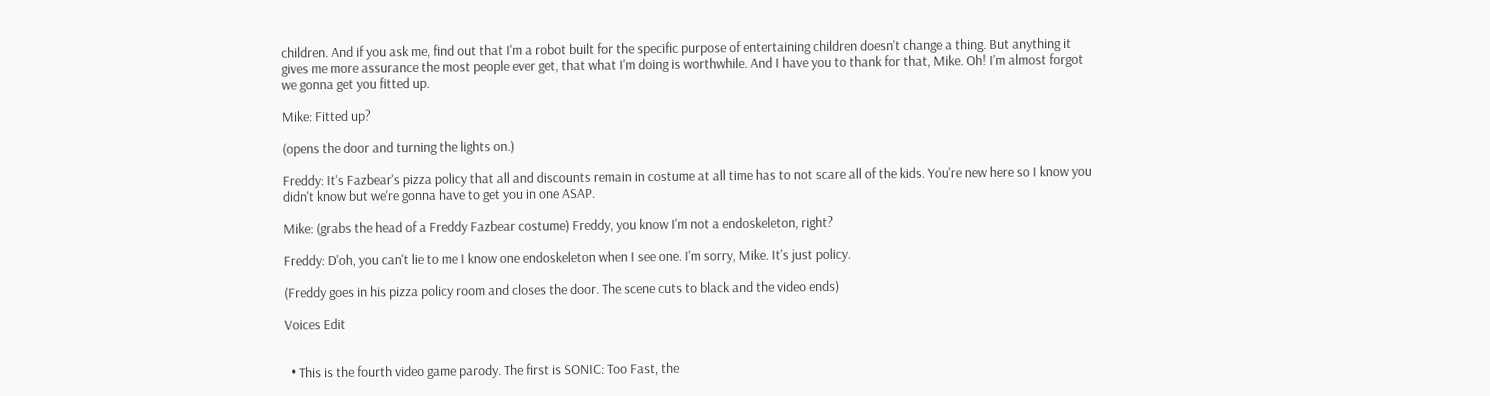children. And if you ask me, find out that I'm a robot built for the specific purpose of entertaining children doesn't change a thing. But anything it gives me more assurance the most people ever get, that what I'm doing is worthwhile. And I have you to thank for that, Mike. Oh! I'm almost forgot we gonna get you fitted up.

Mike: Fitted up?

(opens the door and turning the lights on.)

Freddy: It's Fazbear's pizza policy that all and discounts remain in costume at all time has to not scare all of the kids. You're new here so I know you didn't know but we're gonna have to get you in one ASAP.

Mike: (grabs the head of a Freddy Fazbear costume) Freddy, you know I'm not a endoskeleton, right?

Freddy: D'oh, you can't lie to me I know one endoskeleton when I see one. I'm sorry, Mike. It's just policy.

(Freddy goes in his pizza policy room and closes the door. The scene cuts to black and the video ends)

Voices Edit


  • This is the fourth video game parody. The first is SONIC: Too Fast, the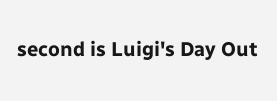second is Luigi's Day Out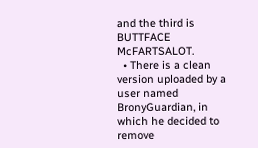and the third is BUTTFACE McFARTSALOT.
  • There is a clean version uploaded by a user named BronyGuardian, in which he decided to remove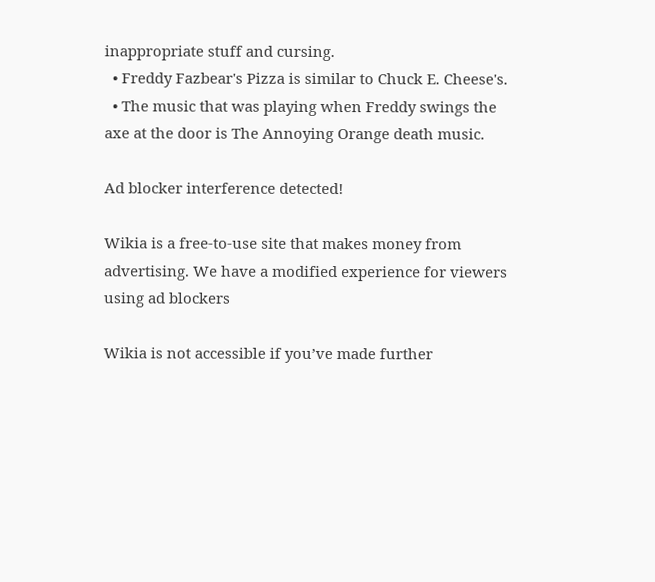inappropriate stuff and cursing.
  • Freddy Fazbear's Pizza is similar to Chuck E. Cheese's.
  • The music that was playing when Freddy swings the axe at the door is The Annoying Orange death music.

Ad blocker interference detected!

Wikia is a free-to-use site that makes money from advertising. We have a modified experience for viewers using ad blockers

Wikia is not accessible if you’ve made further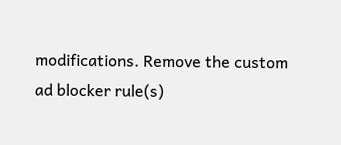modifications. Remove the custom ad blocker rule(s)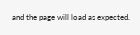and the page will load as expected.